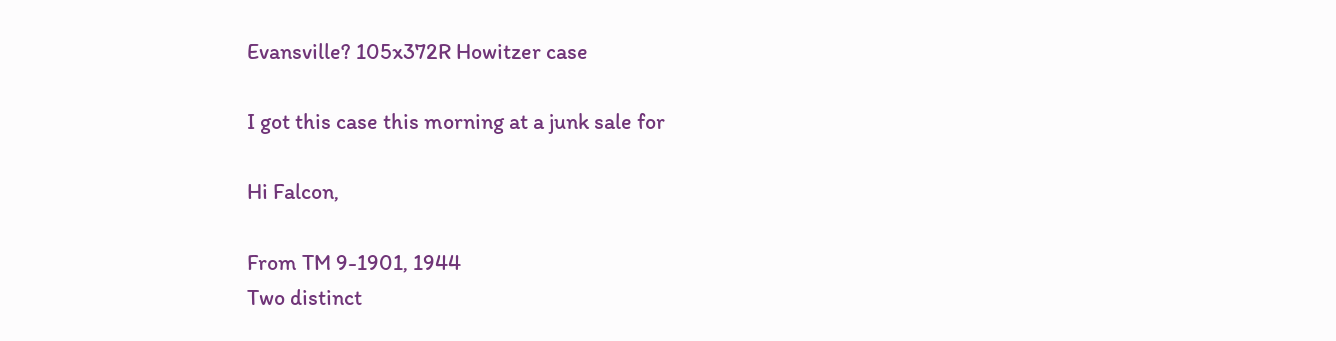Evansville? 105x372R Howitzer case

I got this case this morning at a junk sale for

Hi Falcon,

From TM 9-1901, 1944
Two distinct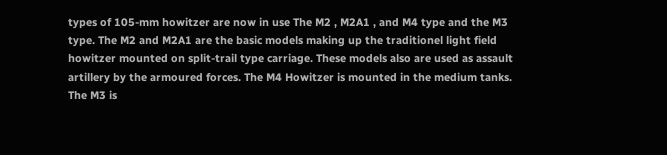types of 105-mm howitzer are now in use The M2 , M2A1 , and M4 type and the M3 type. The M2 and M2A1 are the basic models making up the traditionel light field howitzer mounted on split-trail type carriage. These models also are used as assault artillery by the armoured forces. The M4 Howitzer is mounted in the medium tanks. The M3 is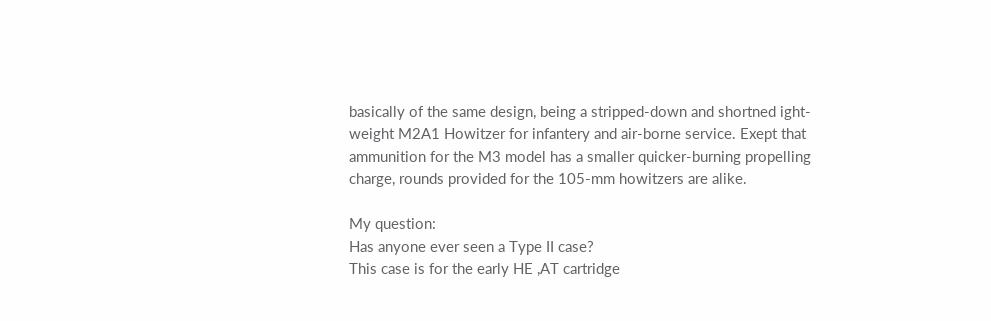basically of the same design, being a stripped-down and shortned ight-weight M2A1 Howitzer for infantery and air-borne service. Exept that ammunition for the M3 model has a smaller quicker-burning propelling charge, rounds provided for the 105-mm howitzers are alike.

My question:
Has anyone ever seen a Type II case?
This case is for the early HE ,AT cartridge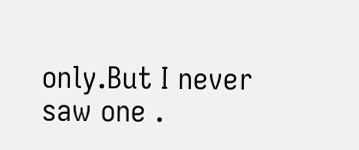only.But I never saw one .